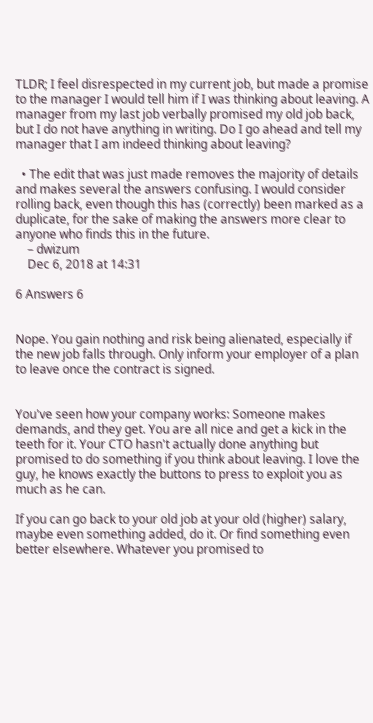TLDR; I feel disrespected in my current job, but made a promise to the manager I would tell him if I was thinking about leaving. A manager from my last job verbally promised my old job back, but I do not have anything in writing. Do I go ahead and tell my manager that I am indeed thinking about leaving?

  • The edit that was just made removes the majority of details and makes several the answers confusing. I would consider rolling back, even though this has (correctly) been marked as a duplicate, for the sake of making the answers more clear to anyone who finds this in the future.
    – dwizum
    Dec 6, 2018 at 14:31

6 Answers 6


Nope. You gain nothing and risk being alienated, especially if the new job falls through. Only inform your employer of a plan to leave once the contract is signed.


You've seen how your company works: Someone makes demands, and they get. You are all nice and get a kick in the teeth for it. Your CTO hasn't actually done anything but promised to do something if you think about leaving. I love the guy, he knows exactly the buttons to press to exploit you as much as he can.

If you can go back to your old job at your old (higher) salary, maybe even something added, do it. Or find something even better elsewhere. Whatever you promised to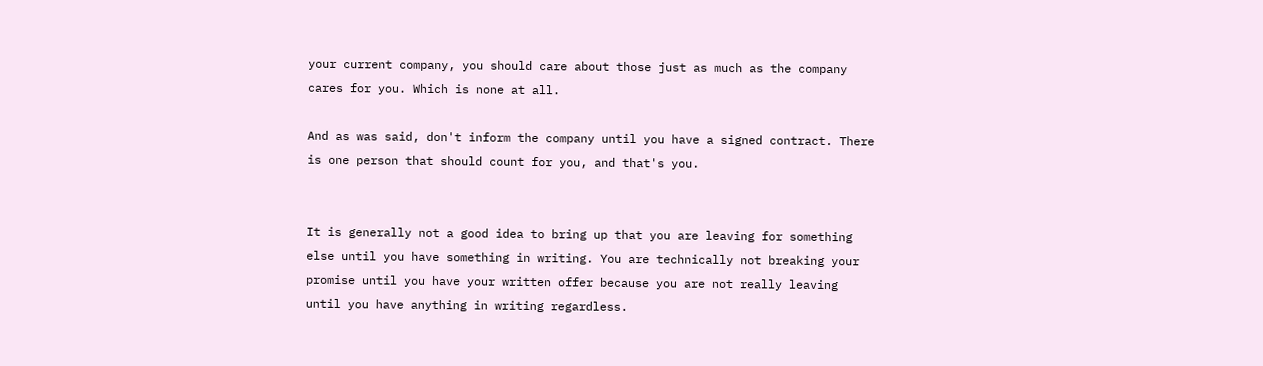your current company, you should care about those just as much as the company cares for you. Which is none at all.

And as was said, don't inform the company until you have a signed contract. There is one person that should count for you, and that's you.


It is generally not a good idea to bring up that you are leaving for something else until you have something in writing. You are technically not breaking your promise until you have your written offer because you are not really leaving until you have anything in writing regardless.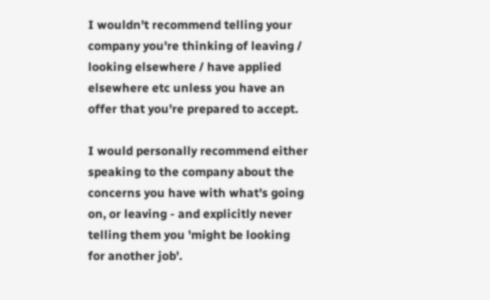I wouldn't recommend telling your company you're thinking of leaving / looking elsewhere / have applied elsewhere etc unless you have an offer that you're prepared to accept.

I would personally recommend either speaking to the company about the concerns you have with what's going on, or leaving - and explicitly never telling them you 'might be looking for another job'.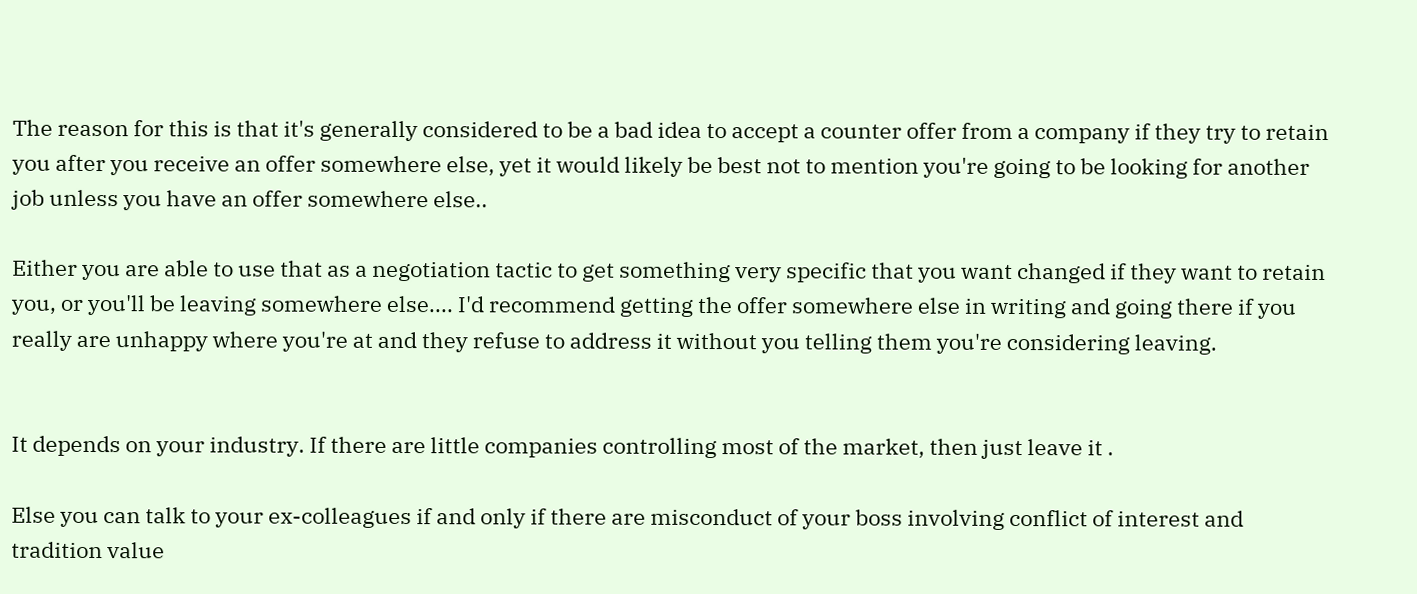The reason for this is that it's generally considered to be a bad idea to accept a counter offer from a company if they try to retain you after you receive an offer somewhere else, yet it would likely be best not to mention you're going to be looking for another job unless you have an offer somewhere else..

Either you are able to use that as a negotiation tactic to get something very specific that you want changed if they want to retain you, or you'll be leaving somewhere else.... I'd recommend getting the offer somewhere else in writing and going there if you really are unhappy where you're at and they refuse to address it without you telling them you're considering leaving.


It depends on your industry. If there are little companies controlling most of the market, then just leave it .

Else you can talk to your ex-colleagues if and only if there are misconduct of your boss involving conflict of interest and tradition value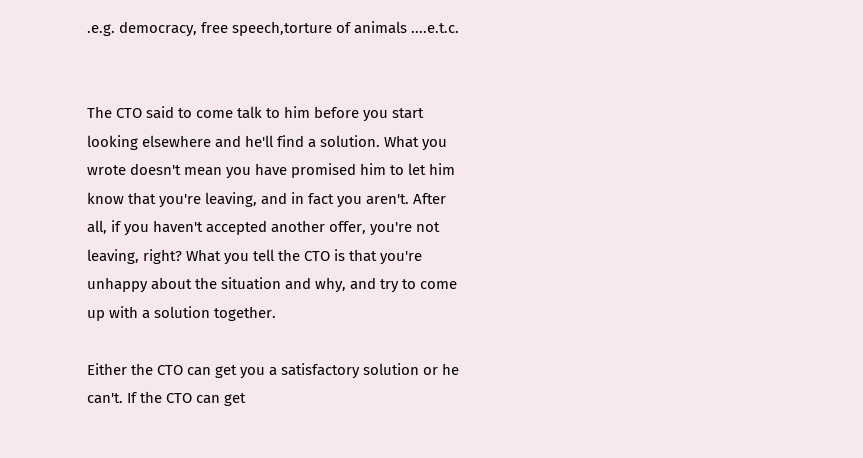.e.g. democracy, free speech,torture of animals ....e.t.c.


The CTO said to come talk to him before you start looking elsewhere and he'll find a solution. What you wrote doesn't mean you have promised him to let him know that you're leaving, and in fact you aren't. After all, if you haven't accepted another offer, you're not leaving, right? What you tell the CTO is that you're unhappy about the situation and why, and try to come up with a solution together.

Either the CTO can get you a satisfactory solution or he can't. If the CTO can get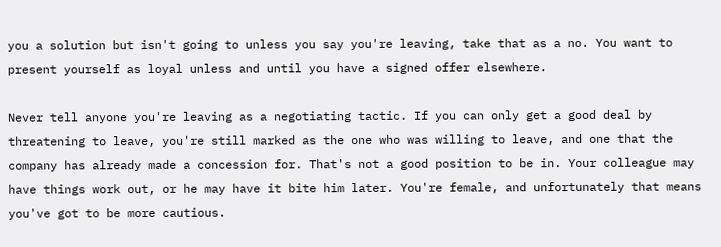you a solution but isn't going to unless you say you're leaving, take that as a no. You want to present yourself as loyal unless and until you have a signed offer elsewhere.

Never tell anyone you're leaving as a negotiating tactic. If you can only get a good deal by threatening to leave, you're still marked as the one who was willing to leave, and one that the company has already made a concession for. That's not a good position to be in. Your colleague may have things work out, or he may have it bite him later. You're female, and unfortunately that means you've got to be more cautious.